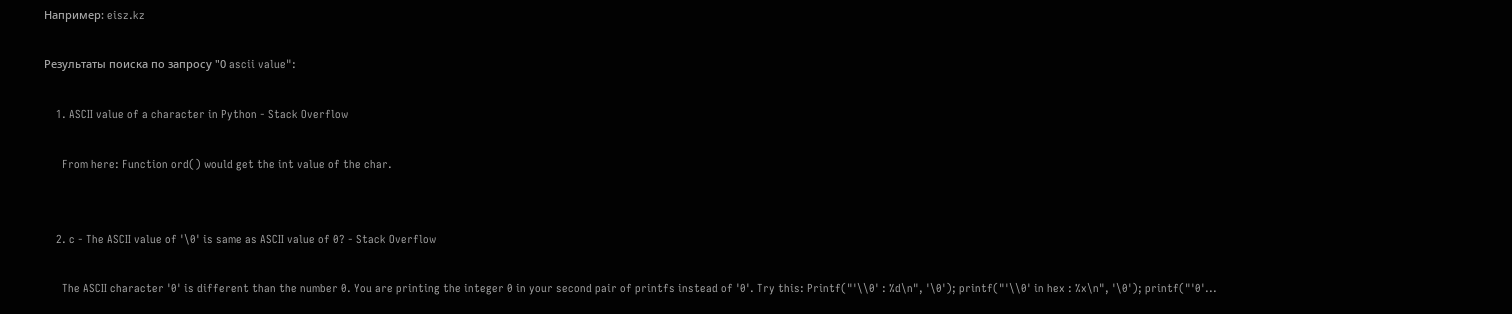Например: eisz.kz

Результаты поиска по запросу "0 ascii value":

    1. ASCII value of a character in Python - Stack Overflow

      From here: Function ord() would get the int value of the char.


    2. c - The ASCII value of '\0' is same as ASCII value of 0? - Stack Overflow

      The ASCII character '0' is different than the number 0. You are printing the integer 0 in your second pair of printfs instead of '0'. Try this: Printf("'\\0' : %d\n", '\0'); printf("'\\0' in hex : %x\n", '\0'); printf("'0'...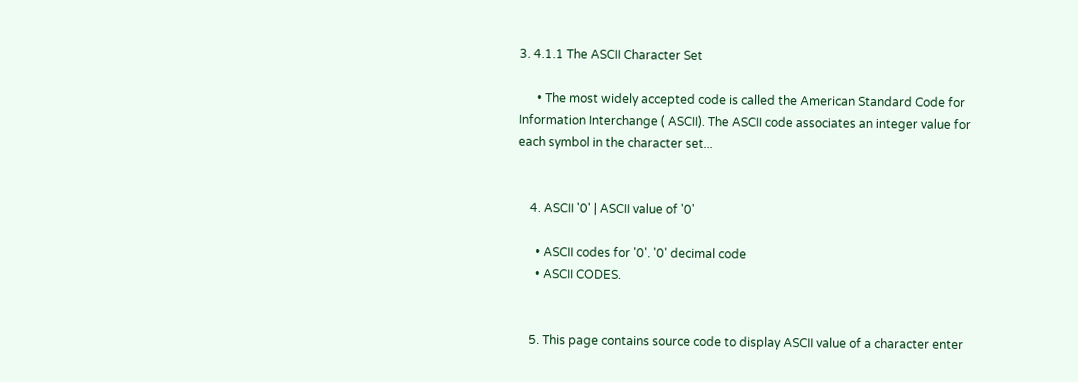3. 4.1.1 The ASCII Character Set

      • The most widely accepted code is called the American Standard Code for Information Interchange ( ASCII). The ASCII code associates an integer value for each symbol in the character set...


    4. ASCII '0' | ASCII value of '0'

      • ASCII codes for '0'. '0' decimal code
      • ASCII CODES.


    5. This page contains source code to display ASCII value of a character enter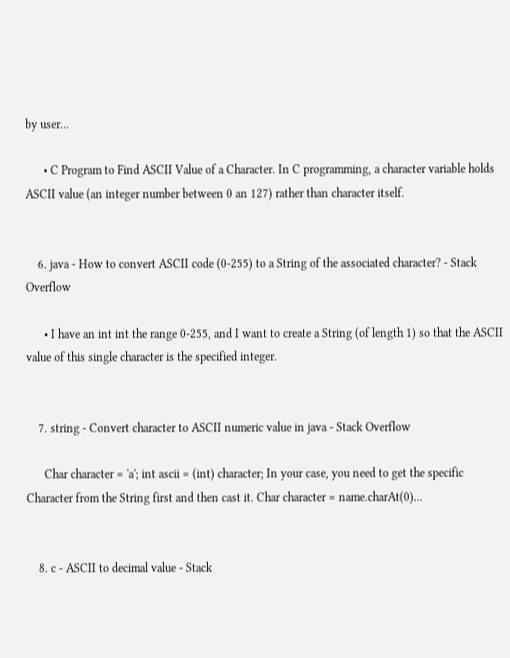by user...

      • C Program to Find ASCII Value of a Character. In C programming, a character variable holds ASCII value (an integer number between 0 an 127) rather than character itself.


    6. java - How to convert ASCII code (0-255) to a String of the associated character? - Stack Overflow

      • I have an int int the range 0-255, and I want to create a String (of length 1) so that the ASCII value of this single character is the specified integer.


    7. string - Convert character to ASCII numeric value in java - Stack Overflow

      Char character = 'a'; int ascii = (int) character; In your case, you need to get the specific Character from the String first and then cast it. Char character = name.charAt(0)...


    8. c - ASCII to decimal value - Stack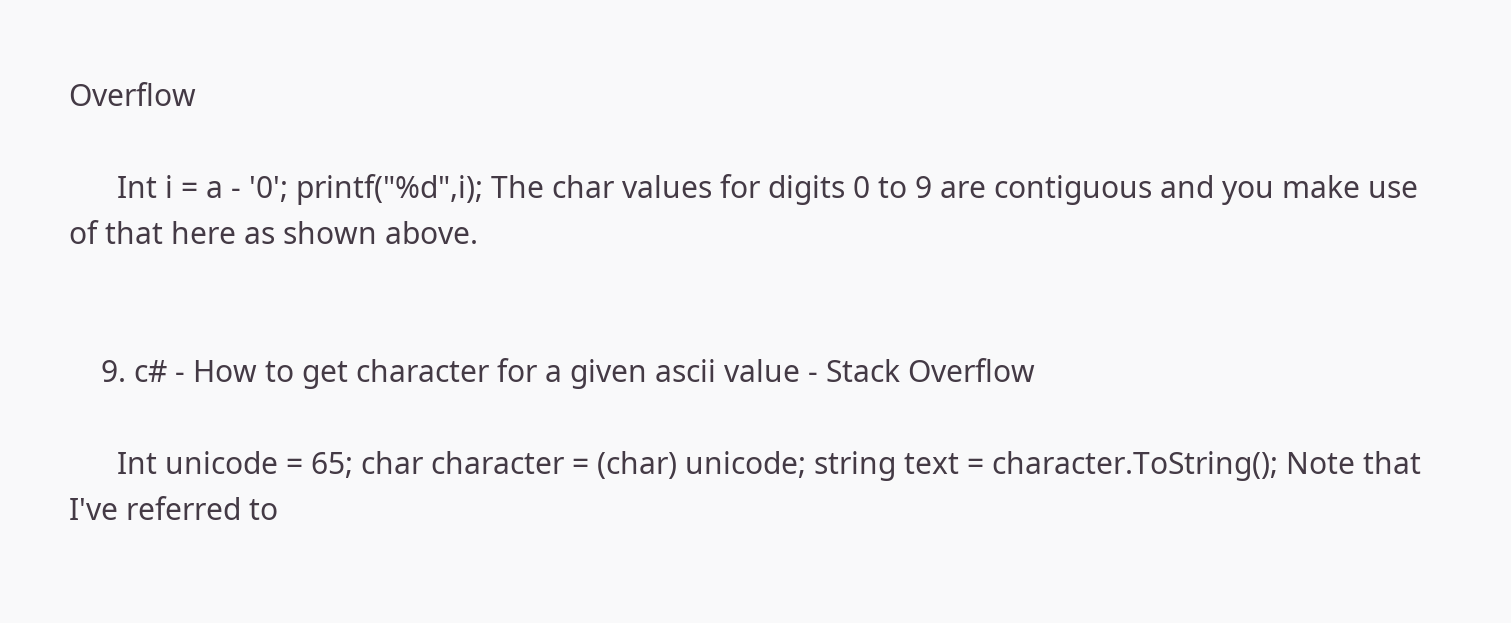Overflow

      Int i = a - '0'; printf("%d",i); The char values for digits 0 to 9 are contiguous and you make use of that here as shown above.


    9. c# - How to get character for a given ascii value - Stack Overflow

      Int unicode = 65; char character = (char) unicode; string text = character.ToString(); Note that I've referred to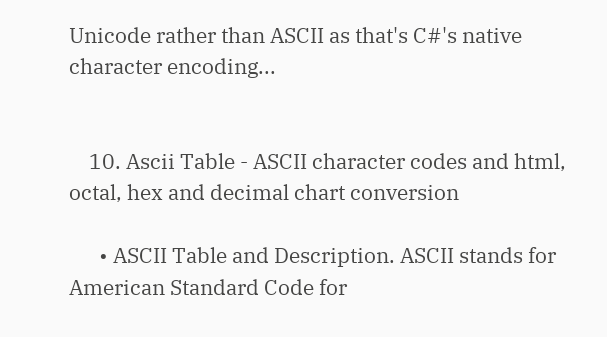Unicode rather than ASCII as that's C#'s native character encoding...


    10. Ascii Table - ASCII character codes and html, octal, hex and decimal chart conversion

      • ASCII Table and Description. ASCII stands for American Standard Code for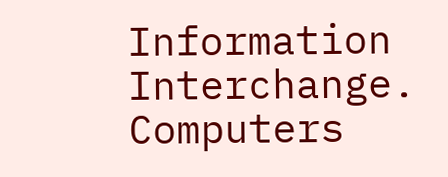Information Interchange. Computers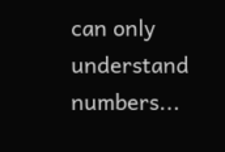can only understand numbers...